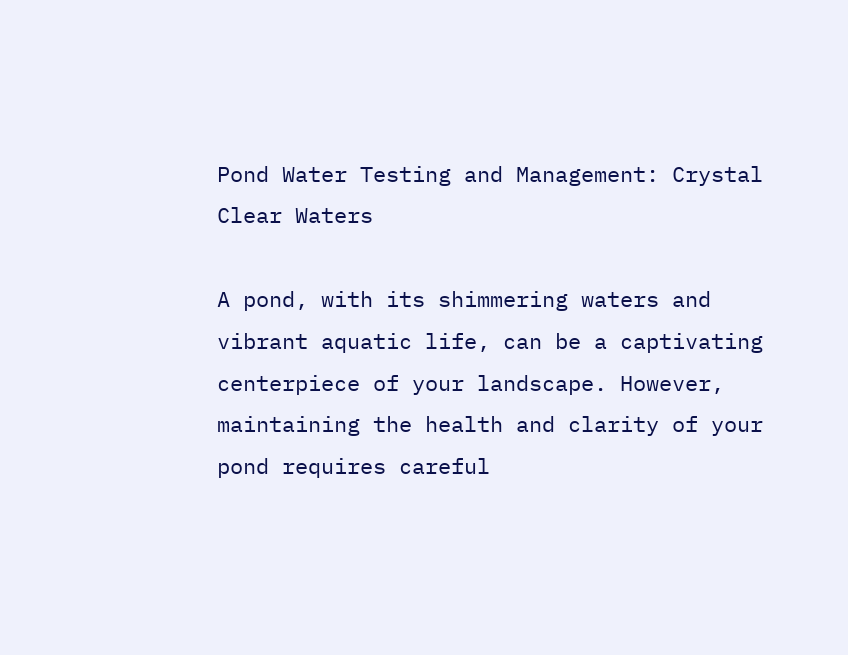Pond Water Testing and Management: Crystal Clear Waters

A pond, with its shimmering waters and vibrant aquatic life, can be a captivating centerpiece of your landscape. However, maintaining the health and clarity of your pond requires careful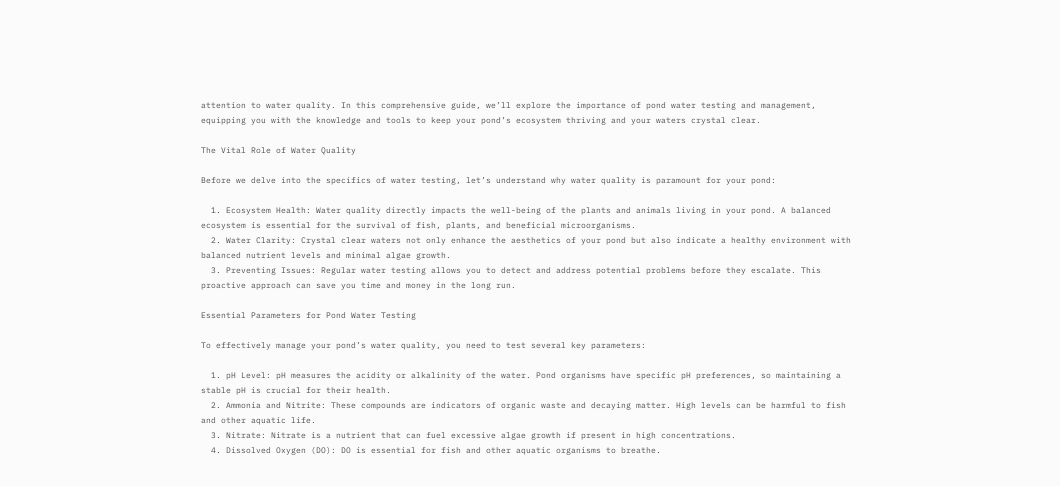attention to water quality. In this comprehensive guide, we’ll explore the importance of pond water testing and management, equipping you with the knowledge and tools to keep your pond’s ecosystem thriving and your waters crystal clear.

The Vital Role of Water Quality

Before we delve into the specifics of water testing, let’s understand why water quality is paramount for your pond:

  1. Ecosystem Health: Water quality directly impacts the well-being of the plants and animals living in your pond. A balanced ecosystem is essential for the survival of fish, plants, and beneficial microorganisms.
  2. Water Clarity: Crystal clear waters not only enhance the aesthetics of your pond but also indicate a healthy environment with balanced nutrient levels and minimal algae growth.
  3. Preventing Issues: Regular water testing allows you to detect and address potential problems before they escalate. This proactive approach can save you time and money in the long run.

Essential Parameters for Pond Water Testing

To effectively manage your pond’s water quality, you need to test several key parameters:

  1. pH Level: pH measures the acidity or alkalinity of the water. Pond organisms have specific pH preferences, so maintaining a stable pH is crucial for their health.
  2. Ammonia and Nitrite: These compounds are indicators of organic waste and decaying matter. High levels can be harmful to fish and other aquatic life.
  3. Nitrate: Nitrate is a nutrient that can fuel excessive algae growth if present in high concentrations.
  4. Dissolved Oxygen (DO): DO is essential for fish and other aquatic organisms to breathe.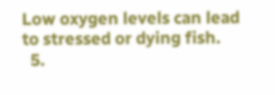Low oxygen levels can lead to stressed or dying fish.
  5.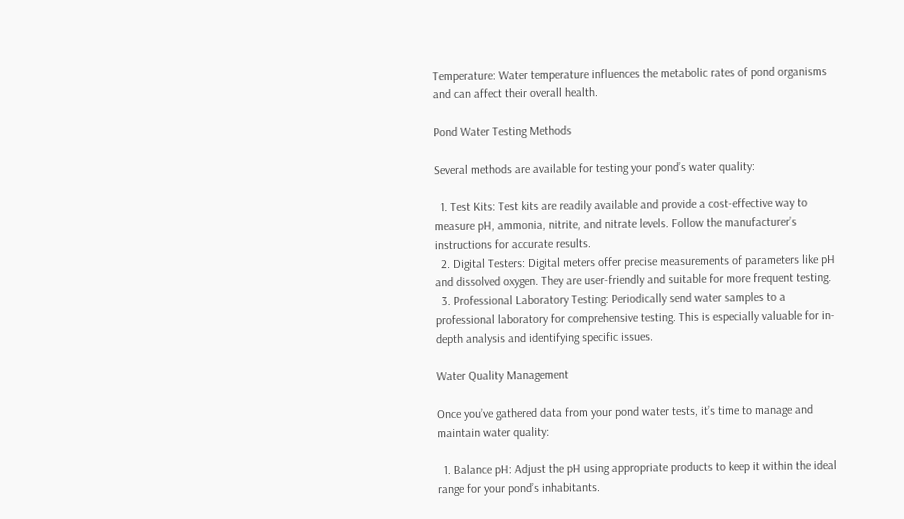Temperature: Water temperature influences the metabolic rates of pond organisms and can affect their overall health.

Pond Water Testing Methods

Several methods are available for testing your pond’s water quality:

  1. Test Kits: Test kits are readily available and provide a cost-effective way to measure pH, ammonia, nitrite, and nitrate levels. Follow the manufacturer’s instructions for accurate results.
  2. Digital Testers: Digital meters offer precise measurements of parameters like pH and dissolved oxygen. They are user-friendly and suitable for more frequent testing.
  3. Professional Laboratory Testing: Periodically send water samples to a professional laboratory for comprehensive testing. This is especially valuable for in-depth analysis and identifying specific issues.

Water Quality Management

Once you’ve gathered data from your pond water tests, it’s time to manage and maintain water quality:

  1. Balance pH: Adjust the pH using appropriate products to keep it within the ideal range for your pond’s inhabitants.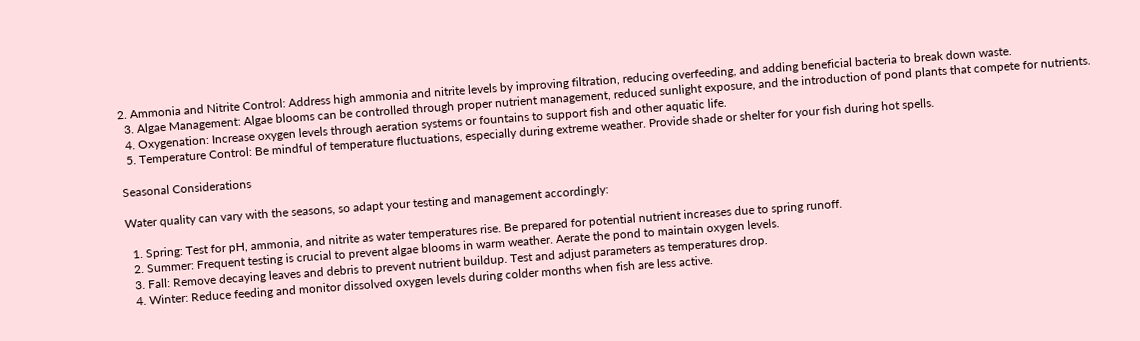2. Ammonia and Nitrite Control: Address high ammonia and nitrite levels by improving filtration, reducing overfeeding, and adding beneficial bacteria to break down waste.
  3. Algae Management: Algae blooms can be controlled through proper nutrient management, reduced sunlight exposure, and the introduction of pond plants that compete for nutrients.
  4. Oxygenation: Increase oxygen levels through aeration systems or fountains to support fish and other aquatic life.
  5. Temperature Control: Be mindful of temperature fluctuations, especially during extreme weather. Provide shade or shelter for your fish during hot spells.

Seasonal Considerations

Water quality can vary with the seasons, so adapt your testing and management accordingly:

  1. Spring: Test for pH, ammonia, and nitrite as water temperatures rise. Be prepared for potential nutrient increases due to spring runoff.
  2. Summer: Frequent testing is crucial to prevent algae blooms in warm weather. Aerate the pond to maintain oxygen levels.
  3. Fall: Remove decaying leaves and debris to prevent nutrient buildup. Test and adjust parameters as temperatures drop.
  4. Winter: Reduce feeding and monitor dissolved oxygen levels during colder months when fish are less active.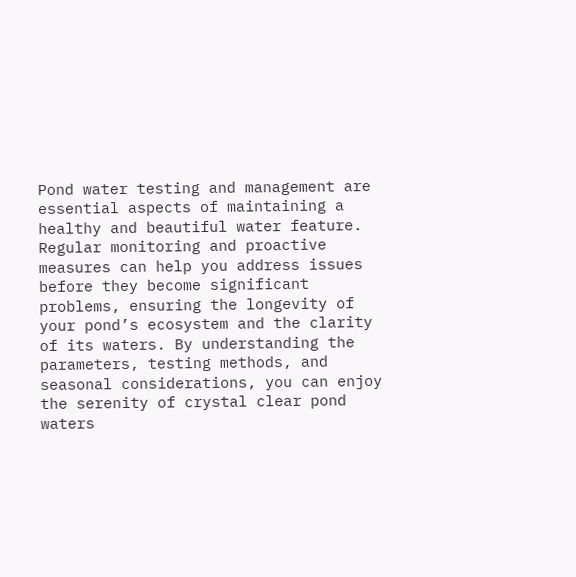Pond water testing and management are essential aspects of maintaining a healthy and beautiful water feature. Regular monitoring and proactive measures can help you address issues before they become significant problems, ensuring the longevity of your pond’s ecosystem and the clarity of its waters. By understanding the parameters, testing methods, and seasonal considerations, you can enjoy the serenity of crystal clear pond waters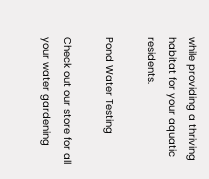while providing a thriving habitat for your aquatic residents.

Pond Water Testing

Check out our store for all your water gardening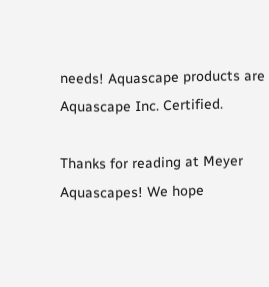needs! Aquascape products are Aquascape Inc. Certified.

Thanks for reading at Meyer Aquascapes! We hope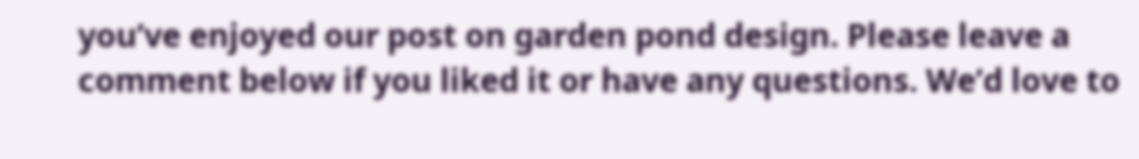you’ve enjoyed our post on garden pond design. Please leave a comment below if you liked it or have any questions. We’d love to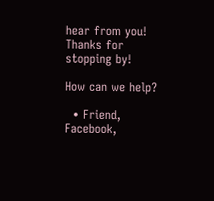hear from you! Thanks for stopping by!

How can we help?

  • Friend, Facebook,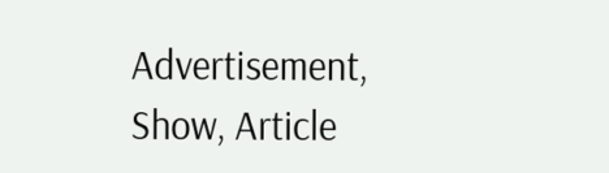Advertisement, Show, Article